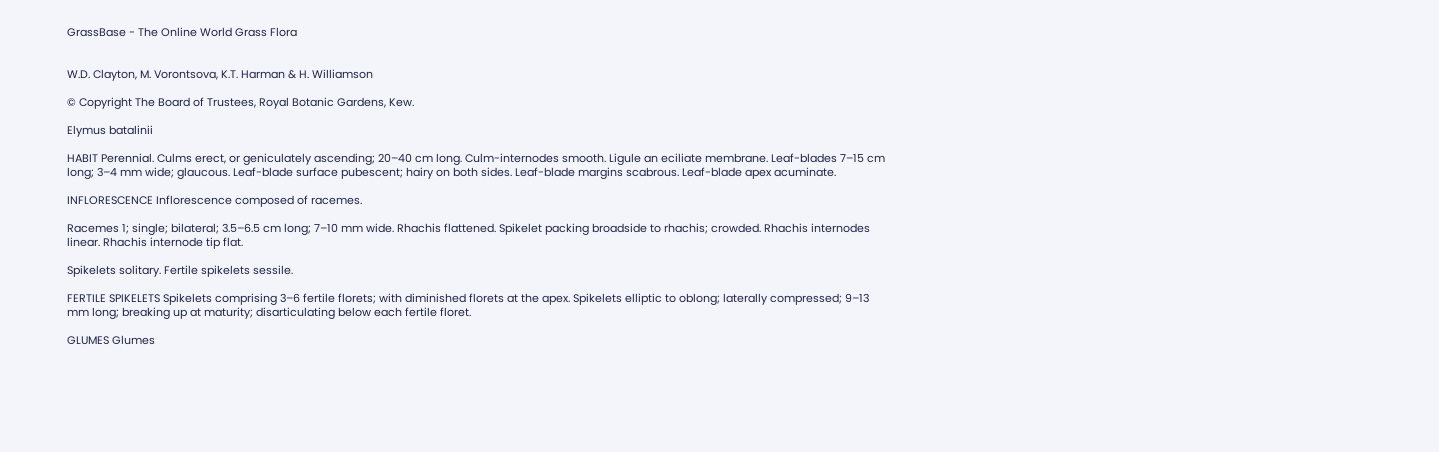GrassBase - The Online World Grass Flora


W.D. Clayton, M. Vorontsova, K.T. Harman & H. Williamson

© Copyright The Board of Trustees, Royal Botanic Gardens, Kew.

Elymus batalinii

HABIT Perennial. Culms erect, or geniculately ascending; 20–40 cm long. Culm-internodes smooth. Ligule an eciliate membrane. Leaf-blades 7–15 cm long; 3–4 mm wide; glaucous. Leaf-blade surface pubescent; hairy on both sides. Leaf-blade margins scabrous. Leaf-blade apex acuminate.

INFLORESCENCE Inflorescence composed of racemes.

Racemes 1; single; bilateral; 3.5–6.5 cm long; 7–10 mm wide. Rhachis flattened. Spikelet packing broadside to rhachis; crowded. Rhachis internodes linear. Rhachis internode tip flat.

Spikelets solitary. Fertile spikelets sessile.

FERTILE SPIKELETS Spikelets comprising 3–6 fertile florets; with diminished florets at the apex. Spikelets elliptic to oblong; laterally compressed; 9–13 mm long; breaking up at maturity; disarticulating below each fertile floret.

GLUMES Glumes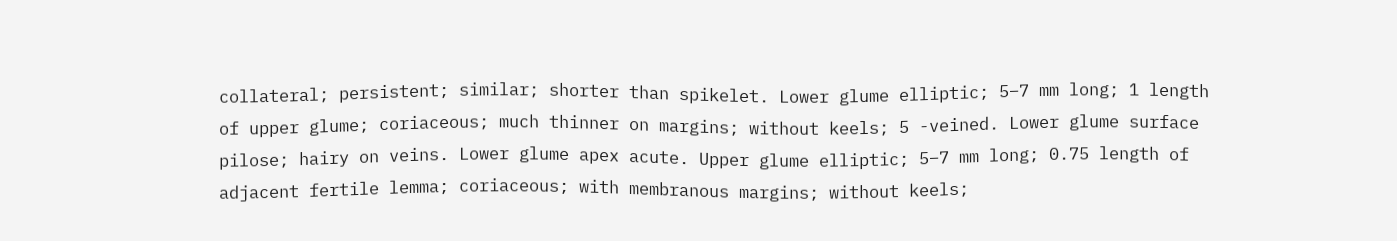collateral; persistent; similar; shorter than spikelet. Lower glume elliptic; 5–7 mm long; 1 length of upper glume; coriaceous; much thinner on margins; without keels; 5 -veined. Lower glume surface pilose; hairy on veins. Lower glume apex acute. Upper glume elliptic; 5–7 mm long; 0.75 length of adjacent fertile lemma; coriaceous; with membranous margins; without keels;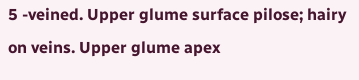5 -veined. Upper glume surface pilose; hairy on veins. Upper glume apex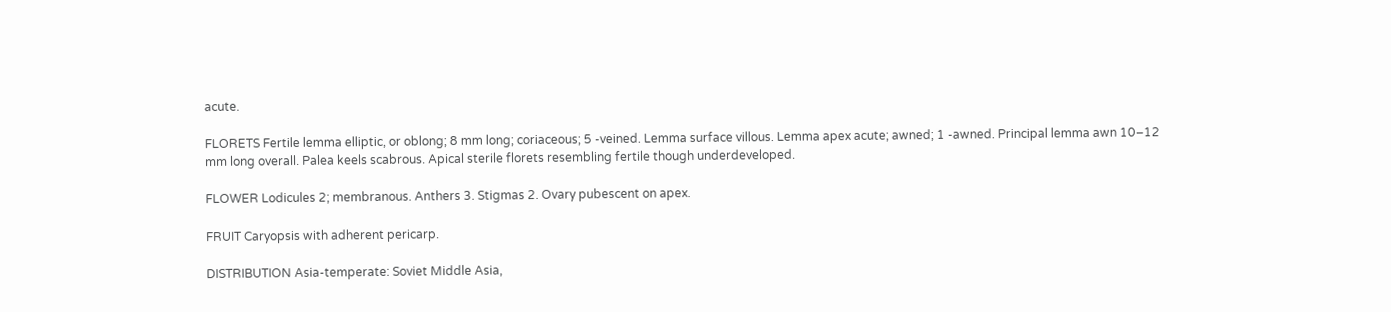acute.

FLORETS Fertile lemma elliptic, or oblong; 8 mm long; coriaceous; 5 -veined. Lemma surface villous. Lemma apex acute; awned; 1 -awned. Principal lemma awn 10–12 mm long overall. Palea keels scabrous. Apical sterile florets resembling fertile though underdeveloped.

FLOWER Lodicules 2; membranous. Anthers 3. Stigmas 2. Ovary pubescent on apex.

FRUIT Caryopsis with adherent pericarp.

DISTRIBUTION Asia-temperate: Soviet Middle Asia,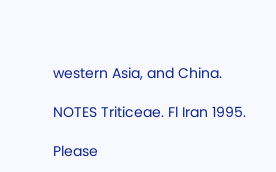western Asia, and China.

NOTES Triticeae. Fl Iran 1995.

Please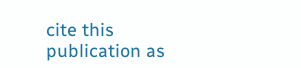cite this publication as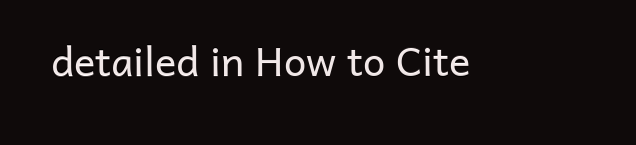detailed in How to Cite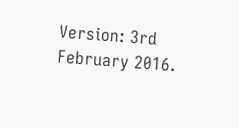Version: 3rd February 2016.